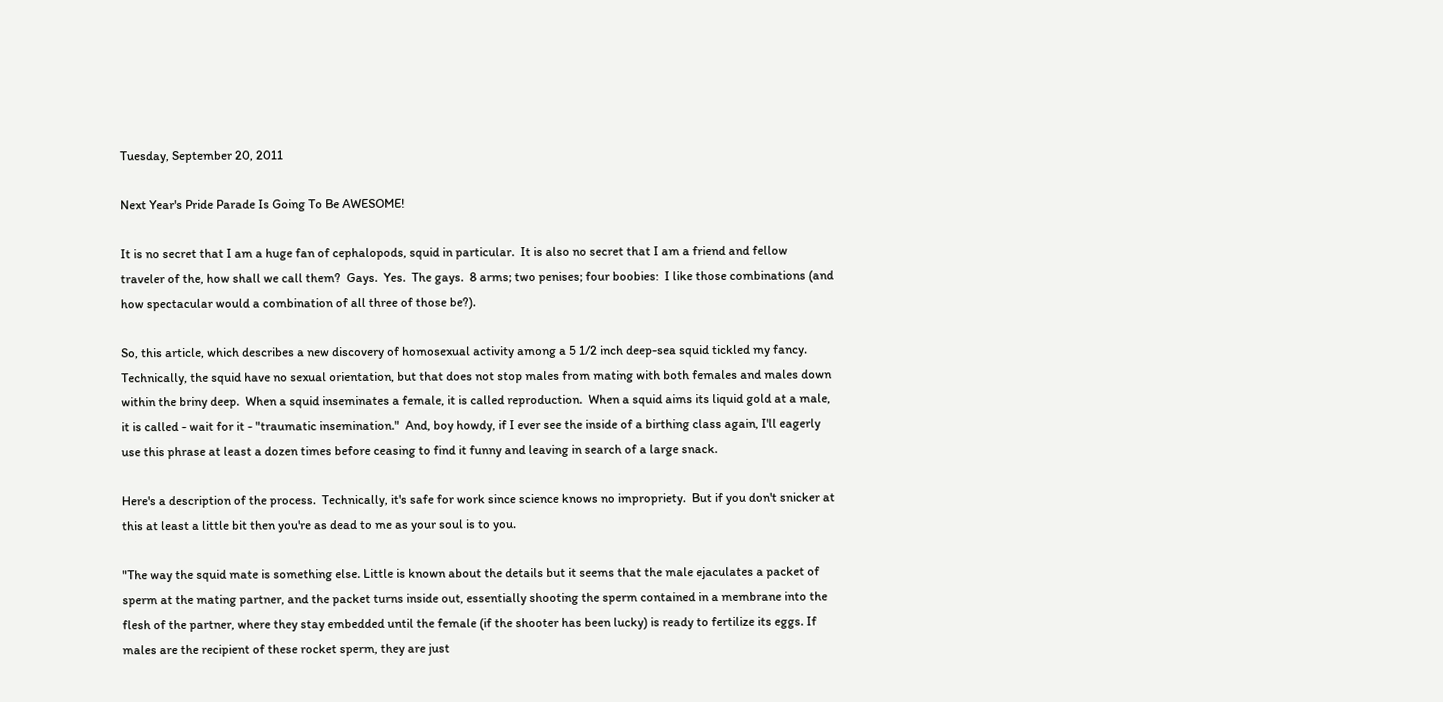Tuesday, September 20, 2011

Next Year's Pride Parade Is Going To Be AWESOME!

It is no secret that I am a huge fan of cephalopods, squid in particular.  It is also no secret that I am a friend and fellow traveler of the, how shall we call them?  Gays.  Yes.  The gays.  8 arms; two penises; four boobies:  I like those combinations (and how spectacular would a combination of all three of those be?).

So, this article, which describes a new discovery of homosexual activity among a 5 1/2 inch deep-sea squid tickled my fancy.  Technically, the squid have no sexual orientation, but that does not stop males from mating with both females and males down within the briny deep.  When a squid inseminates a female, it is called reproduction.  When a squid aims its liquid gold at a male, it is called - wait for it - "traumatic insemination."  And, boy howdy, if I ever see the inside of a birthing class again, I'll eagerly use this phrase at least a dozen times before ceasing to find it funny and leaving in search of a large snack.

Here's a description of the process.  Technically, it's safe for work since science knows no impropriety.  But if you don't snicker at this at least a little bit then you're as dead to me as your soul is to you.

"The way the squid mate is something else. Little is known about the details but it seems that the male ejaculates a packet of sperm at the mating partner, and the packet turns inside out, essentially shooting the sperm contained in a membrane into the flesh of the partner, where they stay embedded until the female (if the shooter has been lucky) is ready to fertilize its eggs. If males are the recipient of these rocket sperm, they are just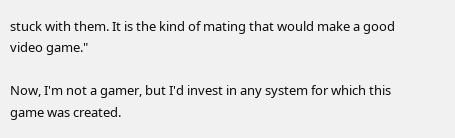stuck with them. It is the kind of mating that would make a good video game."

Now, I'm not a gamer, but I'd invest in any system for which this game was created.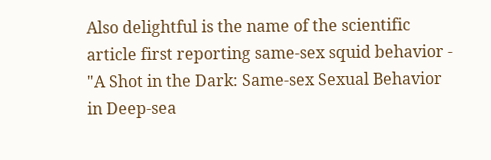Also delightful is the name of the scientific article first reporting same-sex squid behavior - "A Shot in the Dark: Same-sex Sexual Behavior in Deep-sea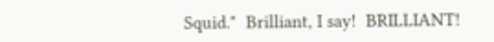Squid."  Brilliant, I say!  BRILLIANT!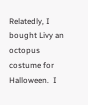Relatedly, I bought Livy an octopus costume for Halloween.  I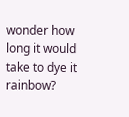wonder how long it would take to dye it rainbow?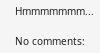Hmmmmmmm...

No comments: